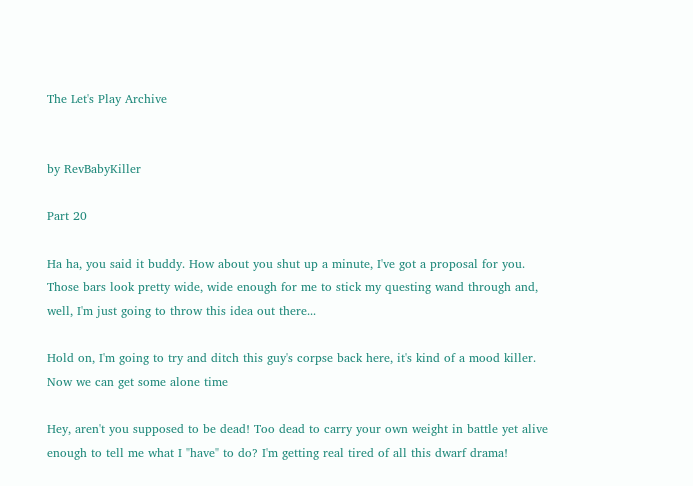The Let's Play Archive


by RevBabyKiller

Part 20

Ha ha, you said it buddy. How about you shut up a minute, I've got a proposal for you. Those bars look pretty wide, wide enough for me to stick my questing wand through and, well, I'm just going to throw this idea out there...

Hold on, I'm going to try and ditch this guy's corpse back here, it's kind of a mood killer. Now we can get some alone time

Hey, aren't you supposed to be dead! Too dead to carry your own weight in battle yet alive enough to tell me what I "have" to do? I'm getting real tired of all this dwarf drama!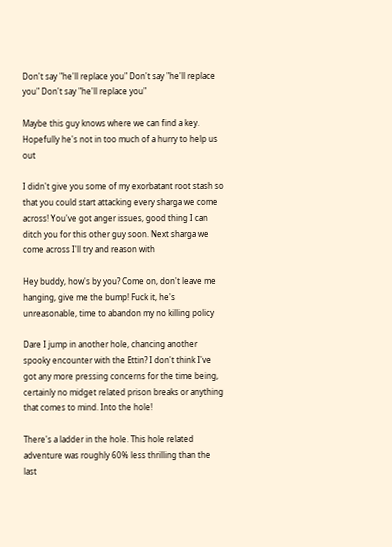Don't say "he'll replace you" Don't say "he'll replace you" Don't say "he'll replace you"

Maybe this guy knows where we can find a key. Hopefully he's not in too much of a hurry to help us out

I didn't give you some of my exorbatant root stash so that you could start attacking every sharga we come across! You've got anger issues, good thing I can ditch you for this other guy soon. Next sharga we come across I'll try and reason with

Hey buddy, how's by you? Come on, don't leave me hanging, give me the bump! Fuck it, he's unreasonable, time to abandon my no killing policy

Dare I jump in another hole, chancing another spooky encounter with the Ettin? I don't think I've got any more pressing concerns for the time being, certainly no midget related prison breaks or anything that comes to mind. Into the hole!

There's a ladder in the hole. This hole related adventure was roughly 60% less thrilling than the last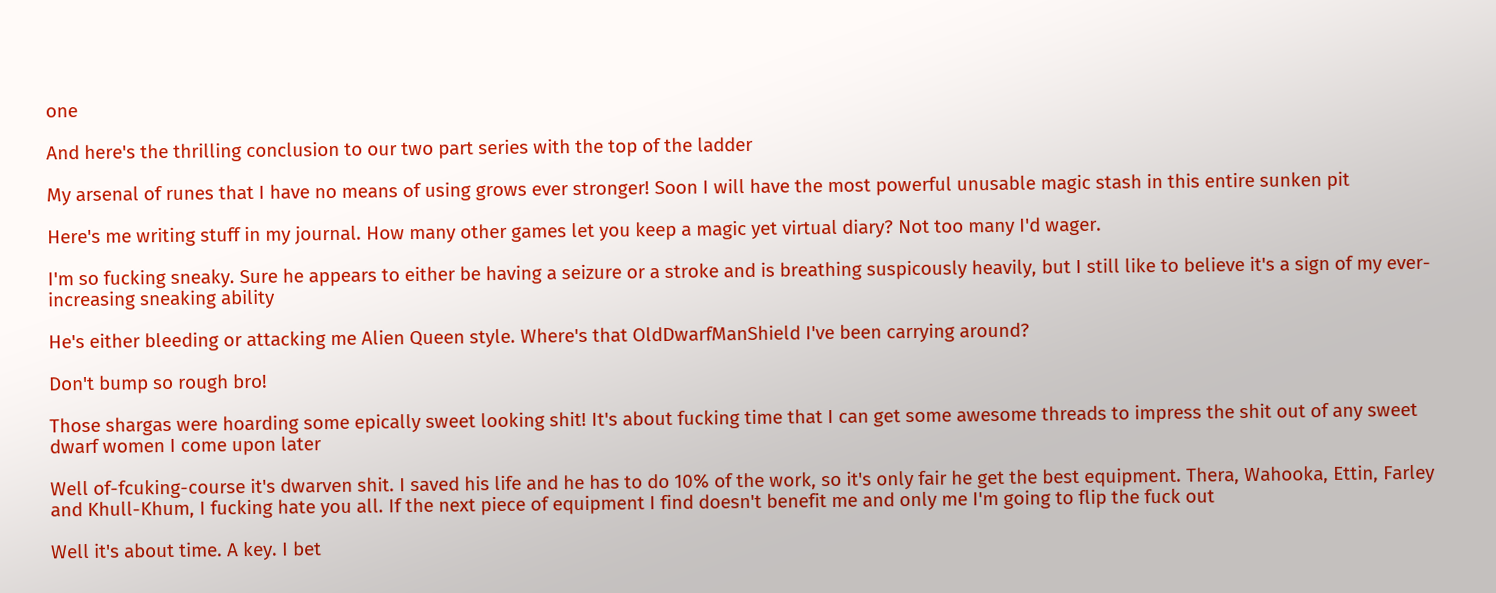one

And here's the thrilling conclusion to our two part series with the top of the ladder

My arsenal of runes that I have no means of using grows ever stronger! Soon I will have the most powerful unusable magic stash in this entire sunken pit

Here's me writing stuff in my journal. How many other games let you keep a magic yet virtual diary? Not too many I'd wager.

I'm so fucking sneaky. Sure he appears to either be having a seizure or a stroke and is breathing suspicously heavily, but I still like to believe it's a sign of my ever-increasing sneaking ability

He's either bleeding or attacking me Alien Queen style. Where's that OldDwarfManShield I've been carrying around?

Don't bump so rough bro!

Those shargas were hoarding some epically sweet looking shit! It's about fucking time that I can get some awesome threads to impress the shit out of any sweet dwarf women I come upon later

Well of-fcuking-course it's dwarven shit. I saved his life and he has to do 10% of the work, so it's only fair he get the best equipment. Thera, Wahooka, Ettin, Farley and Khull-Khum, I fucking hate you all. If the next piece of equipment I find doesn't benefit me and only me I'm going to flip the fuck out

Well it's about time. A key. I bet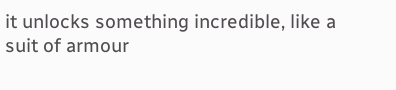it unlocks something incredible, like a suit of armour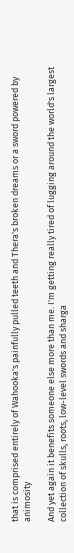that is comprised entirely of Wahooka's painfully pulled teeth and Thera's broken dreams or a sword powered by animosity

And yet again it benefits someone else more than me. I'm getting really tired of lugging around the world's largest collection of skulls, roots, low-level swords and sharga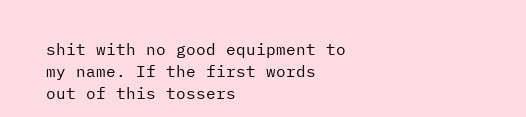shit with no good equipment to my name. If the first words out of this tossers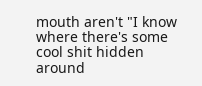mouth aren't "I know where there's some cool shit hidden around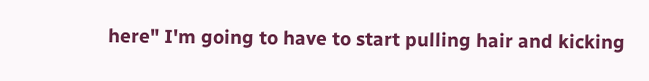here" I'm going to have to start pulling hair and kicking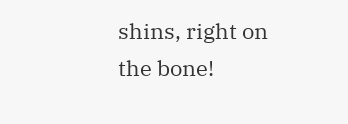shins, right on the bone!